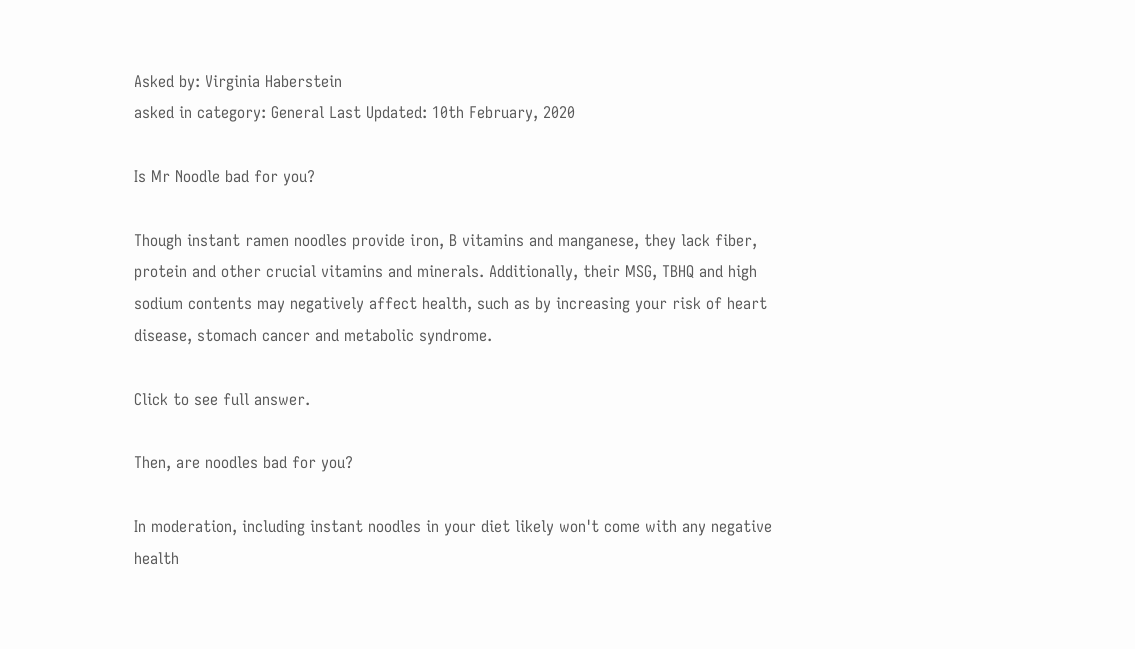Asked by: Virginia Haberstein
asked in category: General Last Updated: 10th February, 2020

Is Mr Noodle bad for you?

Though instant ramen noodles provide iron, B vitamins and manganese, they lack fiber, protein and other crucial vitamins and minerals. Additionally, their MSG, TBHQ and high sodium contents may negatively affect health, such as by increasing your risk of heart disease, stomach cancer and metabolic syndrome.

Click to see full answer.

Then, are noodles bad for you?

In moderation, including instant noodles in your diet likely won't come with any negative health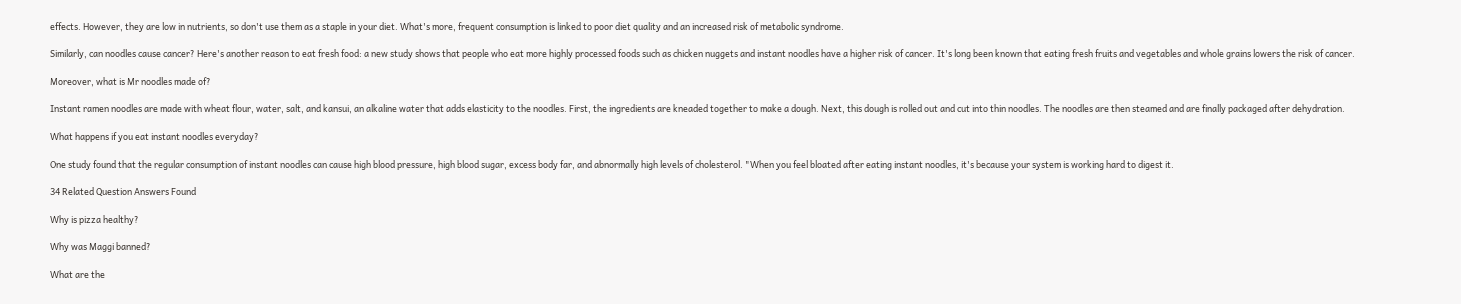effects. However, they are low in nutrients, so don't use them as a staple in your diet. What's more, frequent consumption is linked to poor diet quality and an increased risk of metabolic syndrome.

Similarly, can noodles cause cancer? Here's another reason to eat fresh food: a new study shows that people who eat more highly processed foods such as chicken nuggets and instant noodles have a higher risk of cancer. It's long been known that eating fresh fruits and vegetables and whole grains lowers the risk of cancer.

Moreover, what is Mr noodles made of?

Instant ramen noodles are made with wheat flour, water, salt, and kansui, an alkaline water that adds elasticity to the noodles. First, the ingredients are kneaded together to make a dough. Next, this dough is rolled out and cut into thin noodles. The noodles are then steamed and are finally packaged after dehydration.

What happens if you eat instant noodles everyday?

One study found that the regular consumption of instant noodles can cause high blood pressure, high blood sugar, excess body far, and abnormally high levels of cholesterol. "When you feel bloated after eating instant noodles, it's because your system is working hard to digest it.

34 Related Question Answers Found

Why is pizza healthy?

Why was Maggi banned?

What are the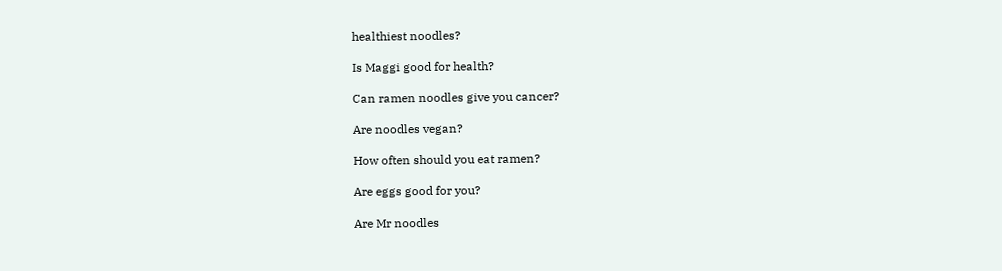healthiest noodles?

Is Maggi good for health?

Can ramen noodles give you cancer?

Are noodles vegan?

How often should you eat ramen?

Are eggs good for you?

Are Mr noodles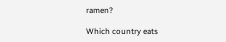ramen?

Which country eats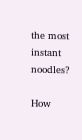the most instant noodles?

How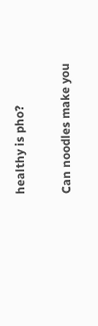healthy is pho?

Can noodles make you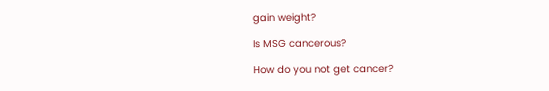gain weight?

Is MSG cancerous?

How do you not get cancer?